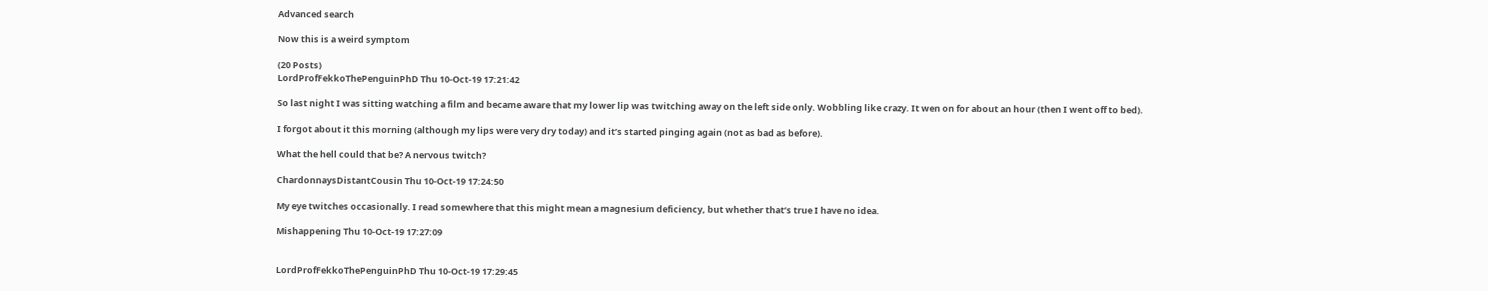Advanced search

Now this is a weird symptom

(20 Posts)
LordProfFekkoThePenguinPhD Thu 10-Oct-19 17:21:42

So last night I was sitting watching a film and became aware that my lower lip was twitching away on the left side only. Wobbling like crazy. It wen on for about an hour (then I went off to bed).

I forgot about it this morning (although my lips were very dry today) and it’s started pinging again (not as bad as before).

What the hell could that be? A nervous twitch?

ChardonnaysDistantCousin Thu 10-Oct-19 17:24:50

My eye twitches occasionally. I read somewhere that this might mean a magnesium deficiency, but whether that’s true I have no idea.

Mishappening Thu 10-Oct-19 17:27:09


LordProfFekkoThePenguinPhD Thu 10-Oct-19 17:29:45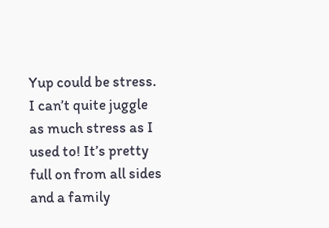Yup could be stress. I can’t quite juggle as much stress as I used to! It’s pretty full on from all sides and a family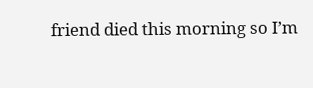friend died this morning so I’m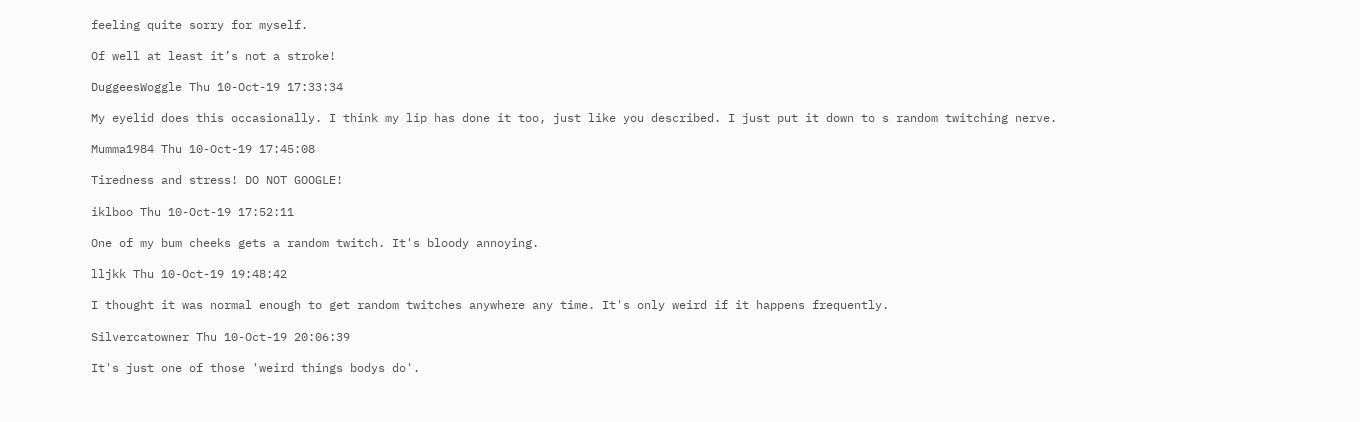feeling quite sorry for myself.

Of well at least it’s not a stroke!

DuggeesWoggle Thu 10-Oct-19 17:33:34

My eyelid does this occasionally. I think my lip has done it too, just like you described. I just put it down to s random twitching nerve.

Mumma1984 Thu 10-Oct-19 17:45:08

Tiredness and stress! DO NOT GOOGLE!

iklboo Thu 10-Oct-19 17:52:11

One of my bum cheeks gets a random twitch. It's bloody annoying.

lljkk Thu 10-Oct-19 19:48:42

I thought it was normal enough to get random twitches anywhere any time. It's only weird if it happens frequently.

Silvercatowner Thu 10-Oct-19 20:06:39

It's just one of those 'weird things bodys do'.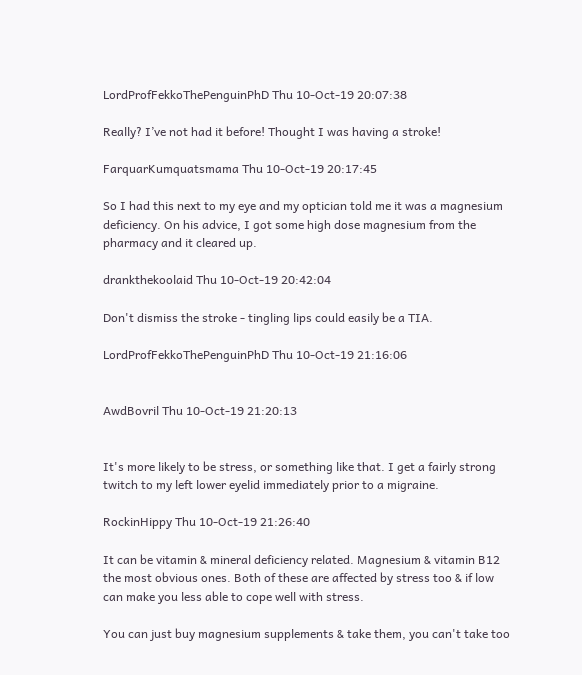LordProfFekkoThePenguinPhD Thu 10-Oct-19 20:07:38

Really? I’ve not had it before! Thought I was having a stroke!

FarquarKumquatsmama Thu 10-Oct-19 20:17:45

So I had this next to my eye and my optician told me it was a magnesium deficiency. On his advice, I got some high dose magnesium from the pharmacy and it cleared up.

drankthekoolaid Thu 10-Oct-19 20:42:04

Don't dismiss the stroke - tingling lips could easily be a TIA.

LordProfFekkoThePenguinPhD Thu 10-Oct-19 21:16:06


AwdBovril Thu 10-Oct-19 21:20:13


It's more likely to be stress, or something like that. I get a fairly strong twitch to my left lower eyelid immediately prior to a migraine.

RockinHippy Thu 10-Oct-19 21:26:40

It can be vitamin & mineral deficiency related. Magnesium & vitamin B12 the most obvious ones. Both of these are affected by stress too & if low can make you less able to cope well with stress.

You can just buy magnesium supplements & take them, you can't take too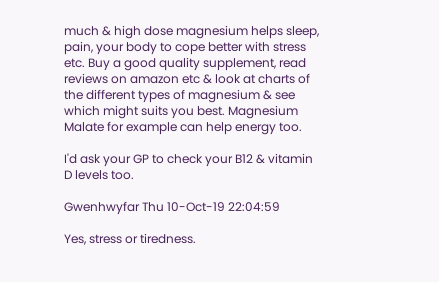much & high dose magnesium helps sleep, pain, your body to cope better with stress etc. Buy a good quality supplement, read reviews on amazon etc & look at charts of the different types of magnesium & see which might suits you best. Magnesium Malate for example can help energy too.

I'd ask your GP to check your B12 & vitamin D levels too.

Gwenhwyfar Thu 10-Oct-19 22:04:59

Yes, stress or tiredness.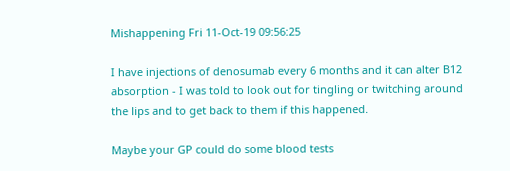Mishappening Fri 11-Oct-19 09:56:25

I have injections of denosumab every 6 months and it can alter B12 absorption - I was told to look out for tingling or twitching around the lips and to get back to them if this happened.

Maybe your GP could do some blood tests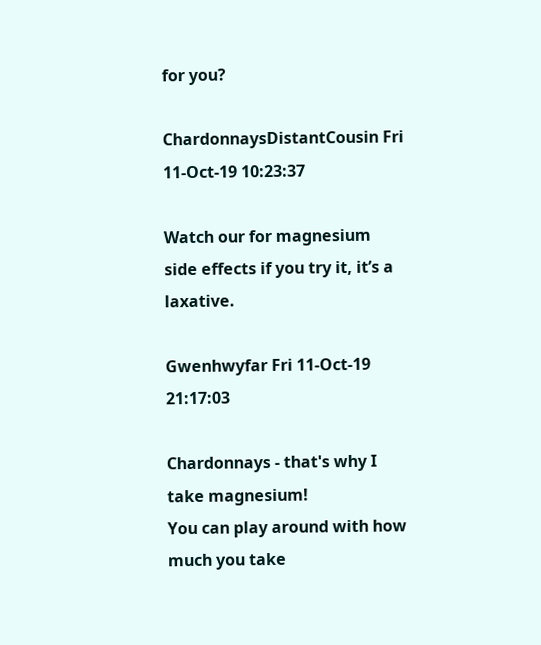for you?

ChardonnaysDistantCousin Fri 11-Oct-19 10:23:37

Watch our for magnesium side effects if you try it, it’s a laxative.

Gwenhwyfar Fri 11-Oct-19 21:17:03

Chardonnays - that's why I take magnesium!
You can play around with how much you take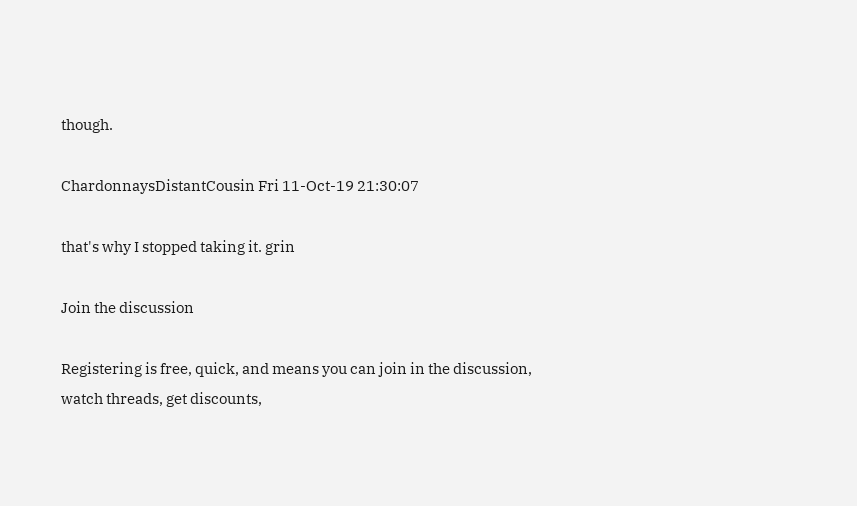though.

ChardonnaysDistantCousin Fri 11-Oct-19 21:30:07

that's why I stopped taking it. grin

Join the discussion

Registering is free, quick, and means you can join in the discussion, watch threads, get discounts,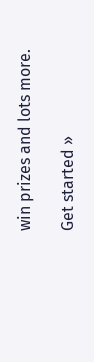win prizes and lots more.

Get started »